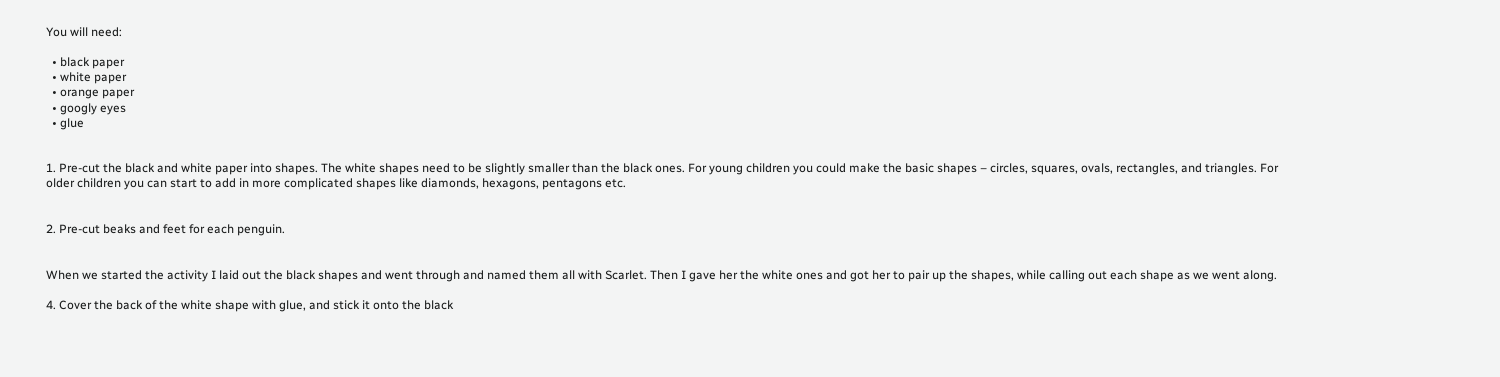You will need:

  • black paper
  • white paper
  • orange paper
  • googly eyes
  • glue


1. Pre-cut the black and white paper into shapes. The white shapes need to be slightly smaller than the black ones. For young children you could make the basic shapes – circles, squares, ovals, rectangles, and triangles. For older children you can start to add in more complicated shapes like diamonds, hexagons, pentagons etc.


2. Pre-cut beaks and feet for each penguin.


When we started the activity I laid out the black shapes and went through and named them all with Scarlet. Then I gave her the white ones and got her to pair up the shapes, while calling out each shape as we went along.

4. Cover the back of the white shape with glue, and stick it onto the black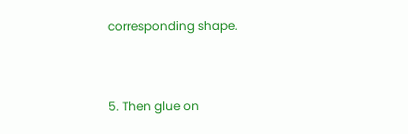corresponding shape.


5. Then glue on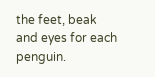the feet, beak and eyes for each penguin.